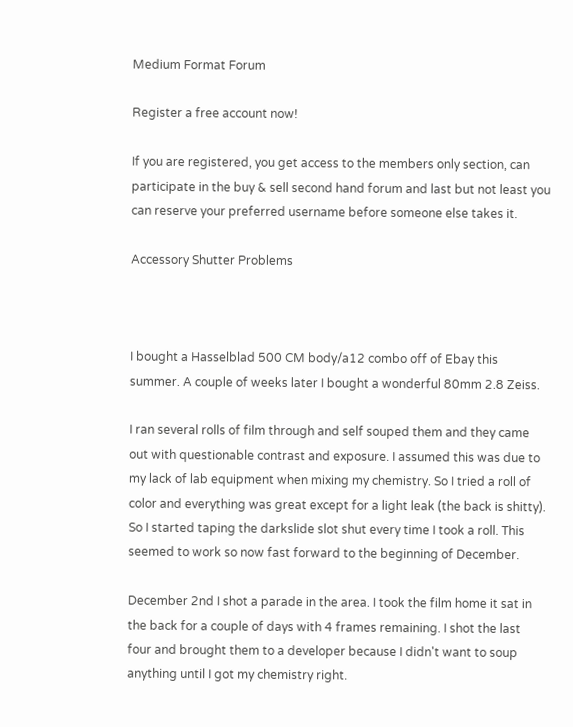Medium Format Forum

Register a free account now!

If you are registered, you get access to the members only section, can participate in the buy & sell second hand forum and last but not least you can reserve your preferred username before someone else takes it.

Accessory Shutter Problems



I bought a Hasselblad 500 CM body/a12 combo off of Ebay this summer. A couple of weeks later I bought a wonderful 80mm 2.8 Zeiss.

I ran several rolls of film through and self souped them and they came out with questionable contrast and exposure. I assumed this was due to my lack of lab equipment when mixing my chemistry. So I tried a roll of color and everything was great except for a light leak (the back is shitty). So I started taping the darkslide slot shut every time I took a roll. This seemed to work so now fast forward to the beginning of December.

December 2nd I shot a parade in the area. I took the film home it sat in the back for a couple of days with 4 frames remaining. I shot the last four and brought them to a developer because I didn't want to soup anything until I got my chemistry right.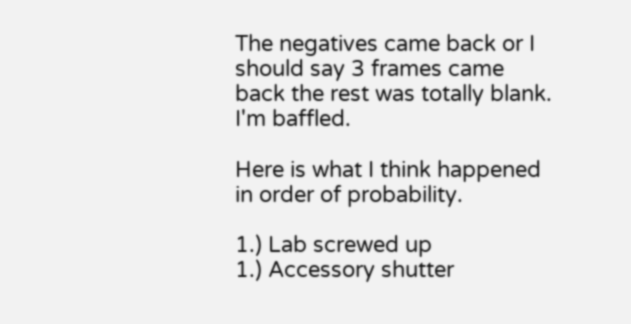The negatives came back or I should say 3 frames came back the rest was totally blank. I'm baffled.

Here is what I think happened in order of probability.

1.) Lab screwed up
1.) Accessory shutter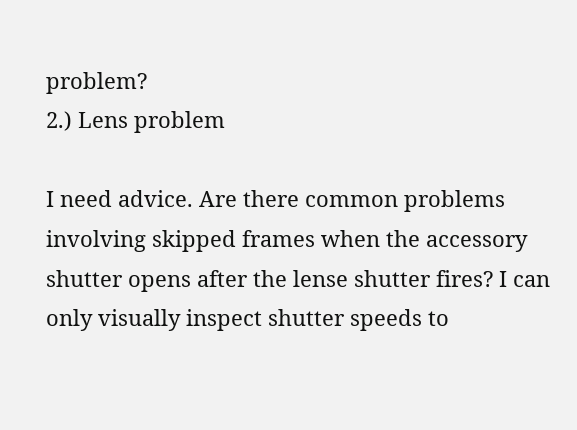problem?
2.) Lens problem

I need advice. Are there common problems involving skipped frames when the accessory shutter opens after the lense shutter fires? I can only visually inspect shutter speeds to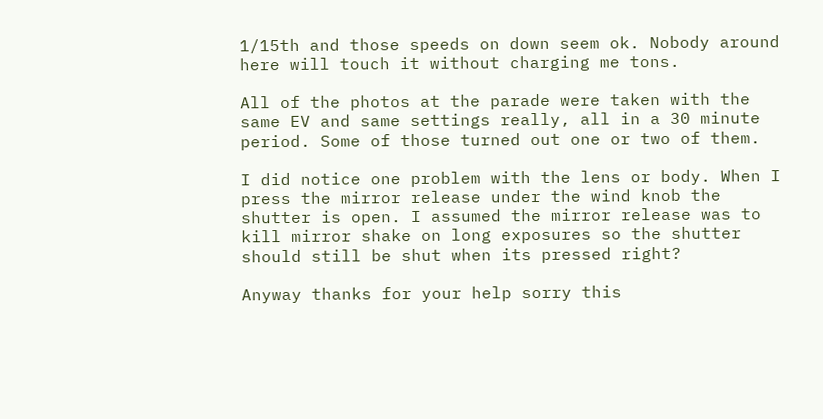1/15th and those speeds on down seem ok. Nobody around here will touch it without charging me tons.

All of the photos at the parade were taken with the same EV and same settings really, all in a 30 minute period. Some of those turned out one or two of them.

I did notice one problem with the lens or body. When I press the mirror release under the wind knob the shutter is open. I assumed the mirror release was to kill mirror shake on long exposures so the shutter should still be shut when its pressed right?

Anyway thanks for your help sorry this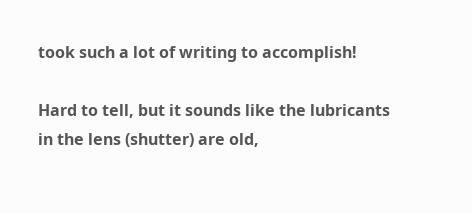took such a lot of writing to accomplish!

Hard to tell, but it sounds like the lubricants in the lens (shutter) are old,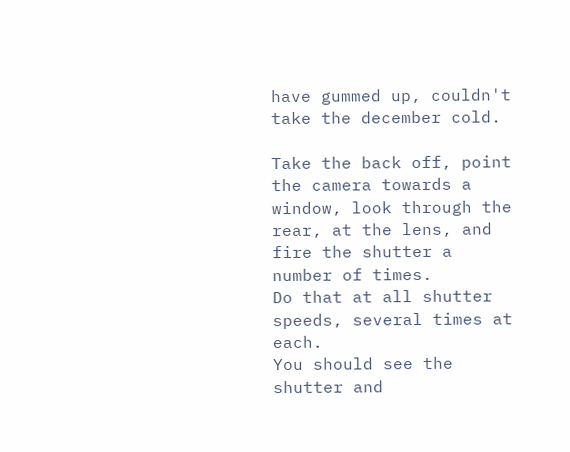have gummed up, couldn't take the december cold.

Take the back off, point the camera towards a window, look through the rear, at the lens, and fire the shutter a number of times.
Do that at all shutter speeds, several times at each.
You should see the shutter and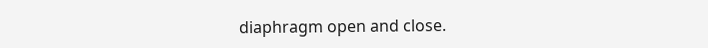diaphragm open and close.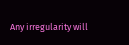Any irregularity will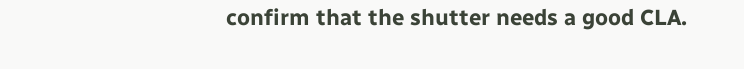confirm that the shutter needs a good CLA.